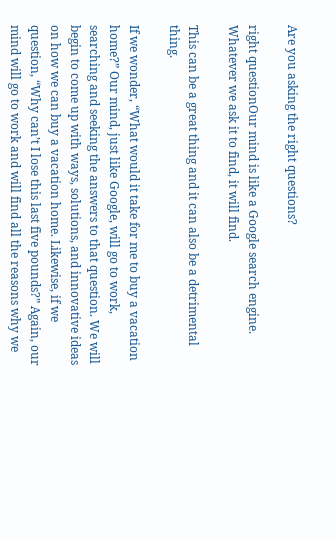Are you asking the right questions?

right questionOur mind is like a Google search engine. Whatever we ask it to find, it will find.

This can be a great thing and it can also be a detrimental thing.

If we wonder, “What would it take for me to buy a vacation home?” Our mind, just like Google, will go to work, searching and seeking the answers to that question. We will begin to come up with ways, solutions, and innovative ideas on how we can buy a vacation home. Likewise, if we question, “Why can’t I lose this last five pounds?” Again, our mind will go to work and will find all the reasons why we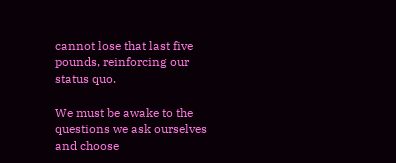cannot lose that last five pounds, reinforcing our status quo.

We must be awake to the questions we ask ourselves and choose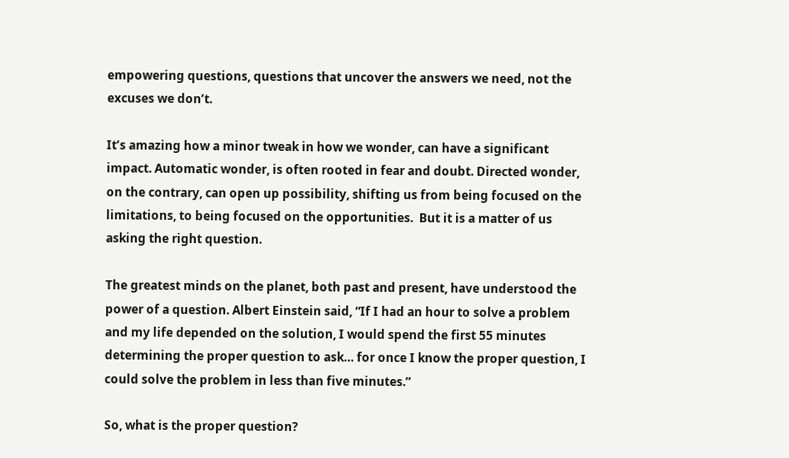empowering questions, questions that uncover the answers we need, not the excuses we don’t.

It’s amazing how a minor tweak in how we wonder, can have a significant impact. Automatic wonder, is often rooted in fear and doubt. Directed wonder, on the contrary, can open up possibility, shifting us from being focused on the limitations, to being focused on the opportunities.  But it is a matter of us asking the right question.

The greatest minds on the planet, both past and present, have understood the power of a question. Albert Einstein said, “If I had an hour to solve a problem and my life depended on the solution, I would spend the first 55 minutes determining the proper question to ask… for once I know the proper question, I could solve the problem in less than five minutes.”

So, what is the proper question?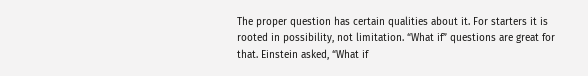The proper question has certain qualities about it. For starters it is rooted in possibility, not limitation. “What if” questions are great for that. Einstein asked, “What if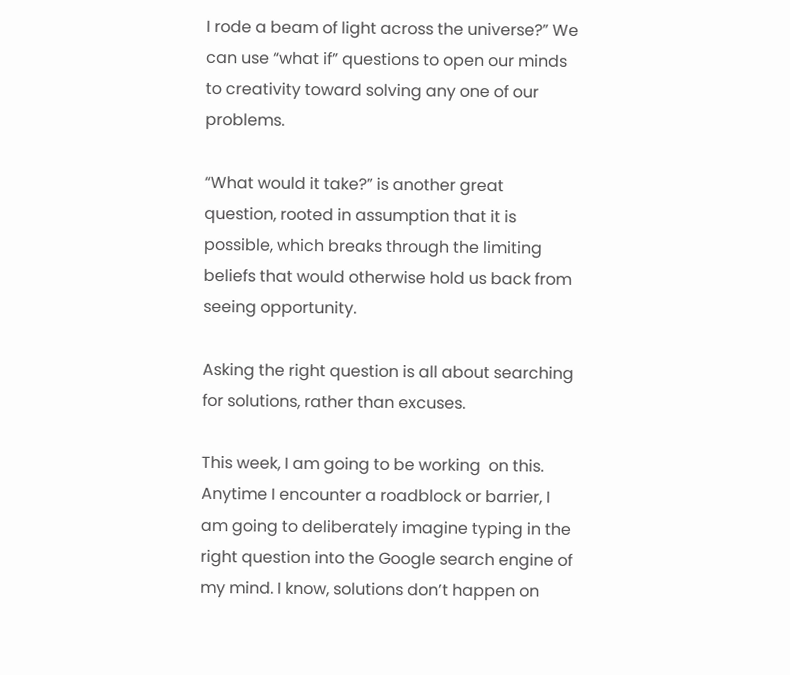I rode a beam of light across the universe?” We can use “what if” questions to open our minds to creativity toward solving any one of our problems.

“What would it take?” is another great question, rooted in assumption that it is possible, which breaks through the limiting beliefs that would otherwise hold us back from seeing opportunity.

Asking the right question is all about searching for solutions, rather than excuses.

This week, I am going to be working  on this. Anytime I encounter a roadblock or barrier, I am going to deliberately imagine typing in the right question into the Google search engine of my mind. I know, solutions don’t happen on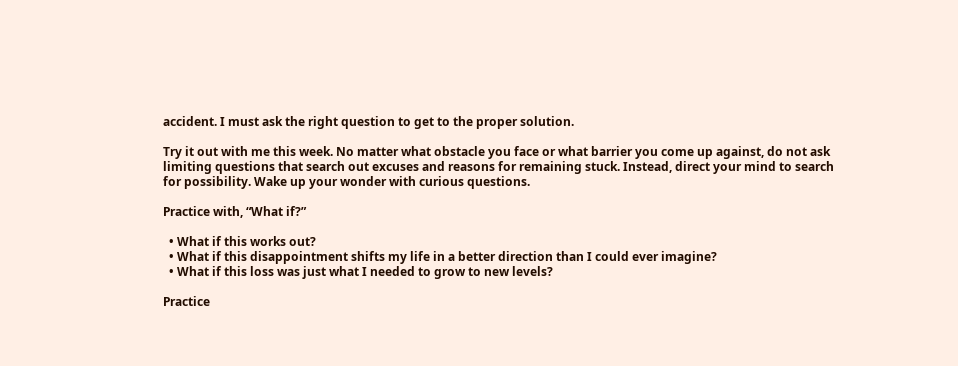accident. I must ask the right question to get to the proper solution.

Try it out with me this week. No matter what obstacle you face or what barrier you come up against, do not ask limiting questions that search out excuses and reasons for remaining stuck. Instead, direct your mind to search for possibility. Wake up your wonder with curious questions.

Practice with, “What if?”

  • What if this works out?
  • What if this disappointment shifts my life in a better direction than I could ever imagine?
  • What if this loss was just what I needed to grow to new levels?

Practice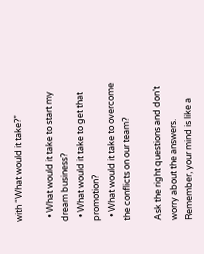with “What would it take?”

  • What would it take to start my dream business?
  • What would it take to get that promotion?
  • What would it take to overcome the conflicts on our team?

Ask the right questions and don’t worry about the answers. Remember, your mind is like a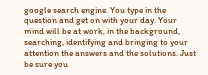google search engine. You type in the question and get on with your day. Your mind will be at work, in the background, searching, identifying and bringing to your attention the answers and the solutions. Just be sure you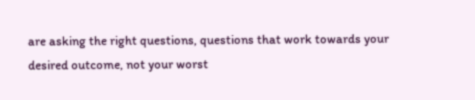are asking the right questions, questions that work towards your desired outcome, not your worst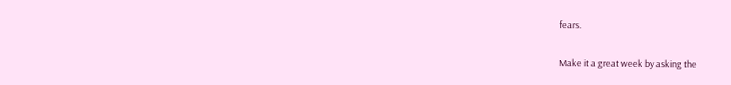fears.

Make it a great week by asking the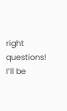right questions! I’ll be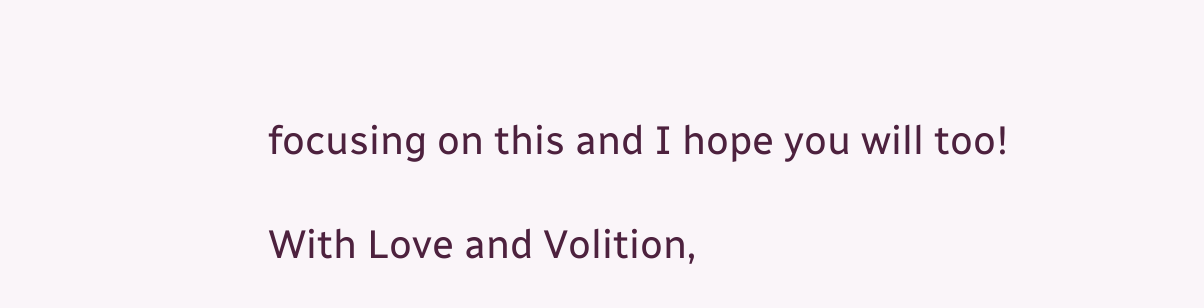focusing on this and I hope you will too!

With Love and Volition,